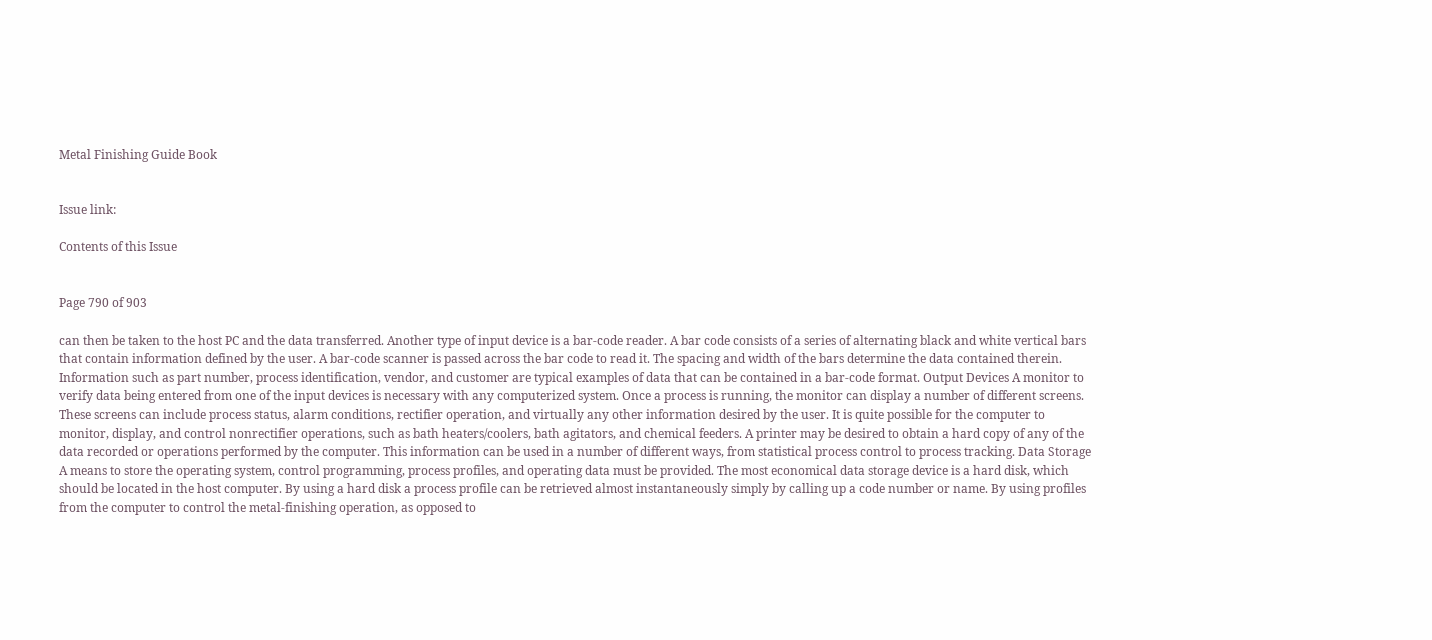Metal Finishing Guide Book


Issue link:

Contents of this Issue


Page 790 of 903

can then be taken to the host PC and the data transferred. Another type of input device is a bar-code reader. A bar code consists of a series of alternating black and white vertical bars that contain information defined by the user. A bar-code scanner is passed across the bar code to read it. The spacing and width of the bars determine the data contained therein. Information such as part number, process identification, vendor, and customer are typical examples of data that can be contained in a bar-code format. Output Devices A monitor to verify data being entered from one of the input devices is necessary with any computerized system. Once a process is running, the monitor can display a number of different screens. These screens can include process status, alarm conditions, rectifier operation, and virtually any other information desired by the user. It is quite possible for the computer to monitor, display, and control nonrectifier operations, such as bath heaters/coolers, bath agitators, and chemical feeders. A printer may be desired to obtain a hard copy of any of the data recorded or operations performed by the computer. This information can be used in a number of different ways, from statistical process control to process tracking. Data Storage A means to store the operating system, control programming, process profiles, and operating data must be provided. The most economical data storage device is a hard disk, which should be located in the host computer. By using a hard disk a process profile can be retrieved almost instantaneously simply by calling up a code number or name. By using profiles from the computer to control the metal-finishing operation, as opposed to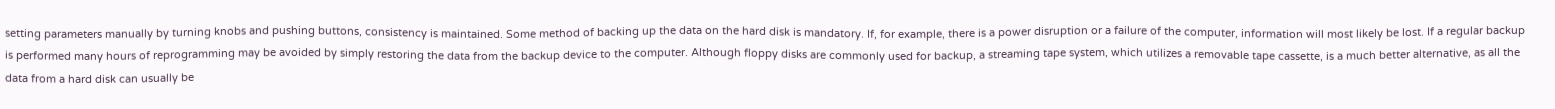setting parameters manually by turning knobs and pushing buttons, consistency is maintained. Some method of backing up the data on the hard disk is mandatory. If, for example, there is a power disruption or a failure of the computer, information will most likely be lost. If a regular backup is performed many hours of reprogramming may be avoided by simply restoring the data from the backup device to the computer. Although floppy disks are commonly used for backup, a streaming tape system, which utilizes a removable tape cassette, is a much better alternative, as all the data from a hard disk can usually be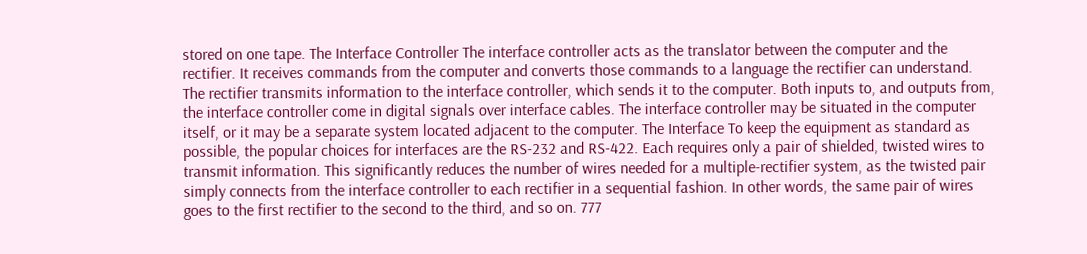stored on one tape. The Interface Controller The interface controller acts as the translator between the computer and the rectifier. It receives commands from the computer and converts those commands to a language the rectifier can understand. The rectifier transmits information to the interface controller, which sends it to the computer. Both inputs to, and outputs from, the interface controller come in digital signals over interface cables. The interface controller may be situated in the computer itself, or it may be a separate system located adjacent to the computer. The Interface To keep the equipment as standard as possible, the popular choices for interfaces are the RS-232 and RS-422. Each requires only a pair of shielded, twisted wires to transmit information. This significantly reduces the number of wires needed for a multiple-rectifier system, as the twisted pair simply connects from the interface controller to each rectifier in a sequential fashion. In other words, the same pair of wires goes to the first rectifier to the second to the third, and so on. 777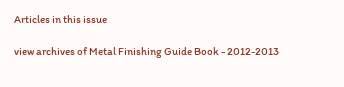Articles in this issue

view archives of Metal Finishing Guide Book - 2012-2013